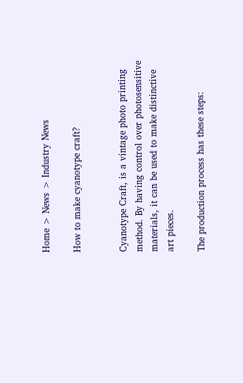Home > News > Industry News

How to make cyanotype craft?


Cyanotype Craft, is a vintage photo printing method. By having control over photosensitive materials, it can be used to make distinctive art pieces.

The production process has these steps: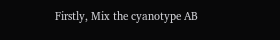Firstly, Mix the cyanotype AB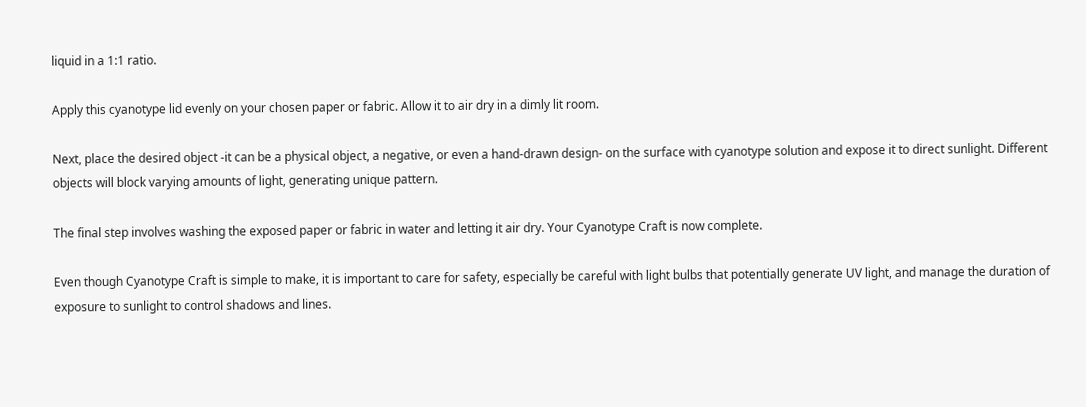liquid in a 1:1 ratio.

Apply this cyanotype lid evenly on your chosen paper or fabric. Allow it to air dry in a dimly lit room.

Next, place the desired object -it can be a physical object, a negative, or even a hand-drawn design- on the surface with cyanotype solution and expose it to direct sunlight. Different objects will block varying amounts of light, generating unique pattern.

The final step involves washing the exposed paper or fabric in water and letting it air dry. Your Cyanotype Craft is now complete.

Even though Cyanotype Craft is simple to make, it is important to care for safety, especially be careful with light bulbs that potentially generate UV light, and manage the duration of exposure to sunlight to control shadows and lines.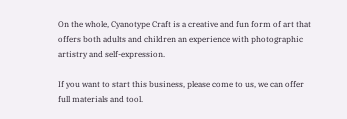On the whole, Cyanotype Craft is a creative and fun form of art that offers both adults and children an experience with photographic artistry and self-expression.

If you want to start this business, please come to us, we can offer full materials and tool.